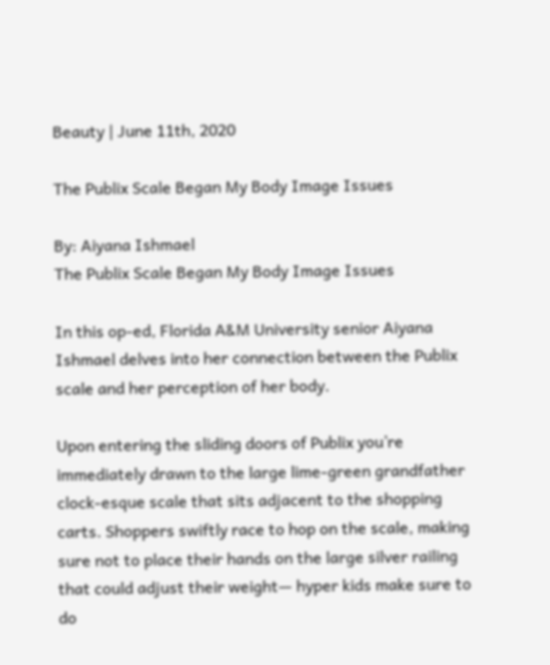Beauty | June 11th, 2020

The Publix Scale Began My Body Image Issues

By: Aiyana Ishmael
The Publix Scale Began My Body Image Issues

In this op-ed, Florida A&M University senior Aiyana Ishmael delves into her connection between the Publix scale and her perception of her body.

Upon entering the sliding doors of Publix you’re immediately drawn to the large lime-green grandfather clock-esque scale that sits adjacent to the shopping carts. Shoppers swiftly race to hop on the scale, making sure not to place their hands on the large silver railing that could adjust their weight— hyper kids make sure to do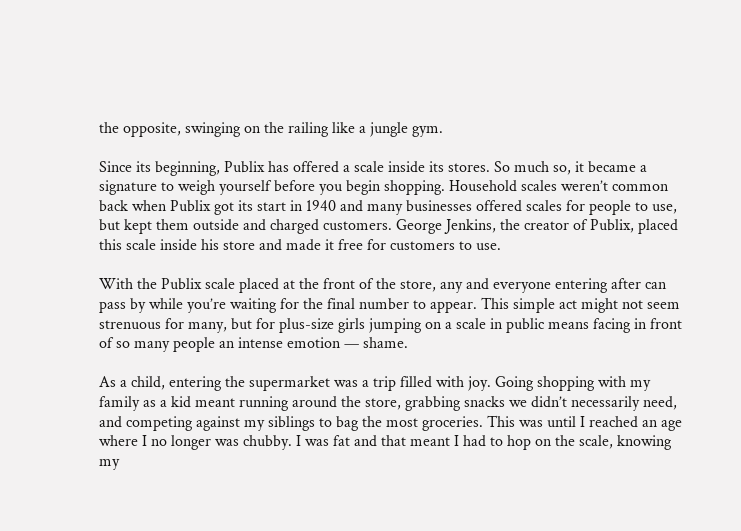the opposite, swinging on the railing like a jungle gym.

Since its beginning, Publix has offered a scale inside its stores. So much so, it became a signature to weigh yourself before you begin shopping. Household scales weren’t common back when Publix got its start in 1940 and many businesses offered scales for people to use, but kept them outside and charged customers. George Jenkins, the creator of Publix, placed this scale inside his store and made it free for customers to use.

With the Publix scale placed at the front of the store, any and everyone entering after can pass by while you’re waiting for the final number to appear. This simple act might not seem strenuous for many, but for plus-size girls jumping on a scale in public means facing in front of so many people an intense emotion — shame.

As a child, entering the supermarket was a trip filled with joy. Going shopping with my family as a kid meant running around the store, grabbing snacks we didn’t necessarily need, and competing against my siblings to bag the most groceries. This was until I reached an age where I no longer was chubby. I was fat and that meant I had to hop on the scale, knowing my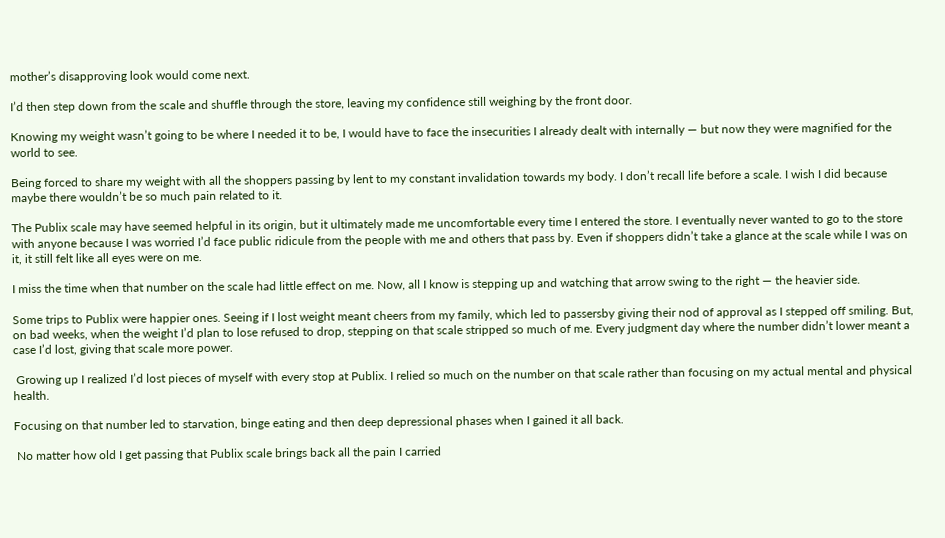mother’s disapproving look would come next.

I’d then step down from the scale and shuffle through the store, leaving my confidence still weighing by the front door.

Knowing my weight wasn’t going to be where I needed it to be, I would have to face the insecurities I already dealt with internally — but now they were magnified for the world to see.

Being forced to share my weight with all the shoppers passing by lent to my constant invalidation towards my body. I don’t recall life before a scale. I wish I did because maybe there wouldn’t be so much pain related to it.

The Publix scale may have seemed helpful in its origin, but it ultimately made me uncomfortable every time I entered the store. I eventually never wanted to go to the store with anyone because I was worried I’d face public ridicule from the people with me and others that pass by. Even if shoppers didn’t take a glance at the scale while I was on it, it still felt like all eyes were on me.

I miss the time when that number on the scale had little effect on me. Now, all I know is stepping up and watching that arrow swing to the right — the heavier side.

Some trips to Publix were happier ones. Seeing if I lost weight meant cheers from my family, which led to passersby giving their nod of approval as I stepped off smiling. But, on bad weeks, when the weight I’d plan to lose refused to drop, stepping on that scale stripped so much of me. Every judgment day where the number didn’t lower meant a case I’d lost, giving that scale more power.

 Growing up I realized I’d lost pieces of myself with every stop at Publix. I relied so much on the number on that scale rather than focusing on my actual mental and physical health.

Focusing on that number led to starvation, binge eating and then deep depressional phases when I gained it all back.

 No matter how old I get passing that Publix scale brings back all the pain I carried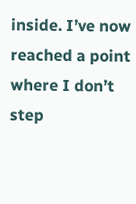inside. I’ve now reached a point where I don’t step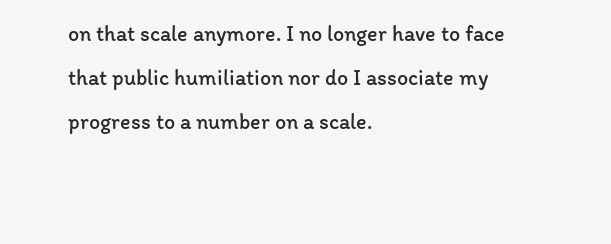on that scale anymore. I no longer have to face that public humiliation nor do I associate my progress to a number on a scale.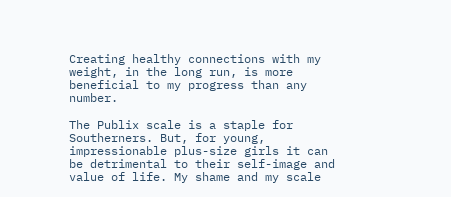Creating healthy connections with my weight, in the long run, is more beneficial to my progress than any number.

The Publix scale is a staple for Southerners. But, for young, impressionable plus-size girls it can be detrimental to their self-image and value of life. My shame and my scale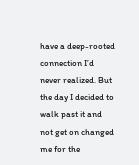have a deep-rooted connection I’d never realized. But the day I decided to walk past it and not get on changed me for the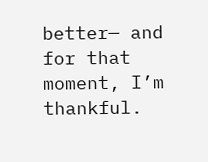better— and for that moment, I’m thankful.